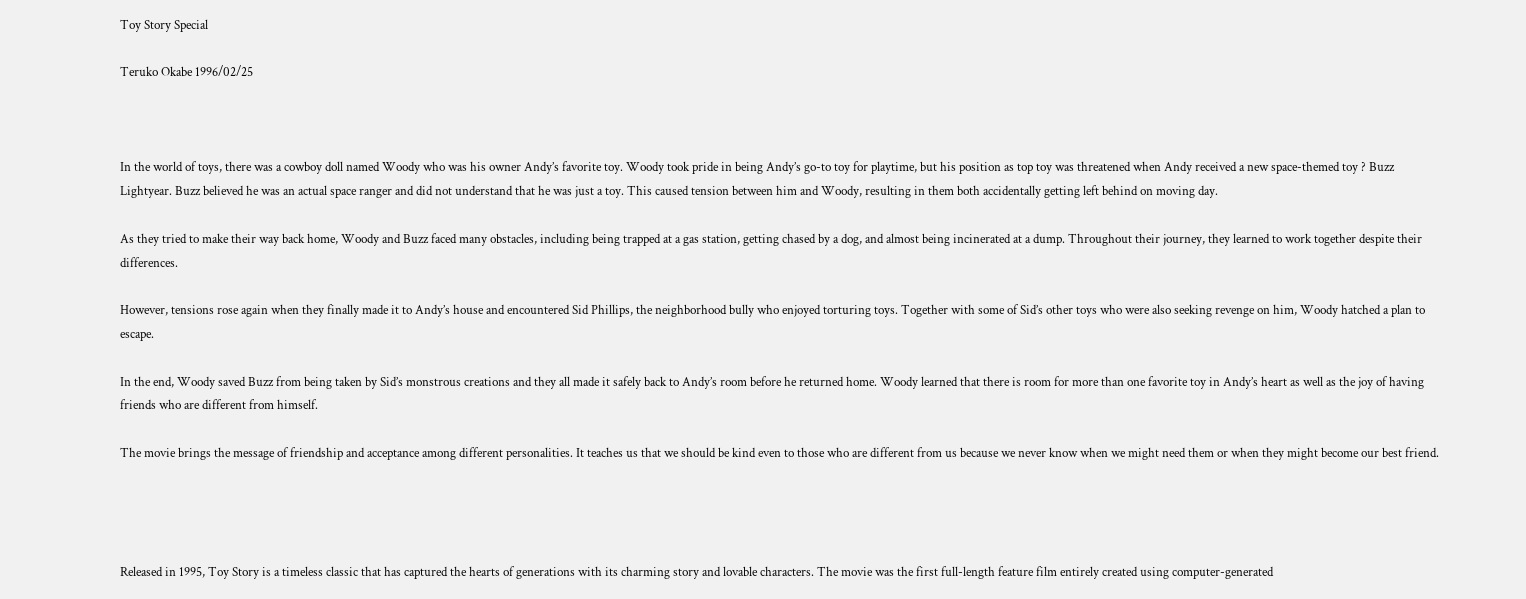Toy Story Special

Teruko Okabe 1996/02/25



In the world of toys, there was a cowboy doll named Woody who was his owner Andy’s favorite toy. Woody took pride in being Andy’s go-to toy for playtime, but his position as top toy was threatened when Andy received a new space-themed toy ? Buzz Lightyear. Buzz believed he was an actual space ranger and did not understand that he was just a toy. This caused tension between him and Woody, resulting in them both accidentally getting left behind on moving day.

As they tried to make their way back home, Woody and Buzz faced many obstacles, including being trapped at a gas station, getting chased by a dog, and almost being incinerated at a dump. Throughout their journey, they learned to work together despite their differences.

However, tensions rose again when they finally made it to Andy’s house and encountered Sid Phillips, the neighborhood bully who enjoyed torturing toys. Together with some of Sid’s other toys who were also seeking revenge on him, Woody hatched a plan to escape.

In the end, Woody saved Buzz from being taken by Sid’s monstrous creations and they all made it safely back to Andy’s room before he returned home. Woody learned that there is room for more than one favorite toy in Andy’s heart as well as the joy of having friends who are different from himself.

The movie brings the message of friendship and acceptance among different personalities. It teaches us that we should be kind even to those who are different from us because we never know when we might need them or when they might become our best friend.




Released in 1995, Toy Story is a timeless classic that has captured the hearts of generations with its charming story and lovable characters. The movie was the first full-length feature film entirely created using computer-generated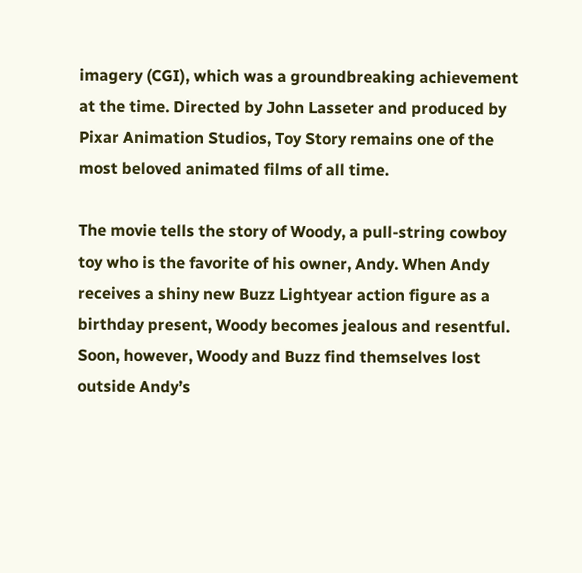imagery (CGI), which was a groundbreaking achievement at the time. Directed by John Lasseter and produced by Pixar Animation Studios, Toy Story remains one of the most beloved animated films of all time.

The movie tells the story of Woody, a pull-string cowboy toy who is the favorite of his owner, Andy. When Andy receives a shiny new Buzz Lightyear action figure as a birthday present, Woody becomes jealous and resentful. Soon, however, Woody and Buzz find themselves lost outside Andy’s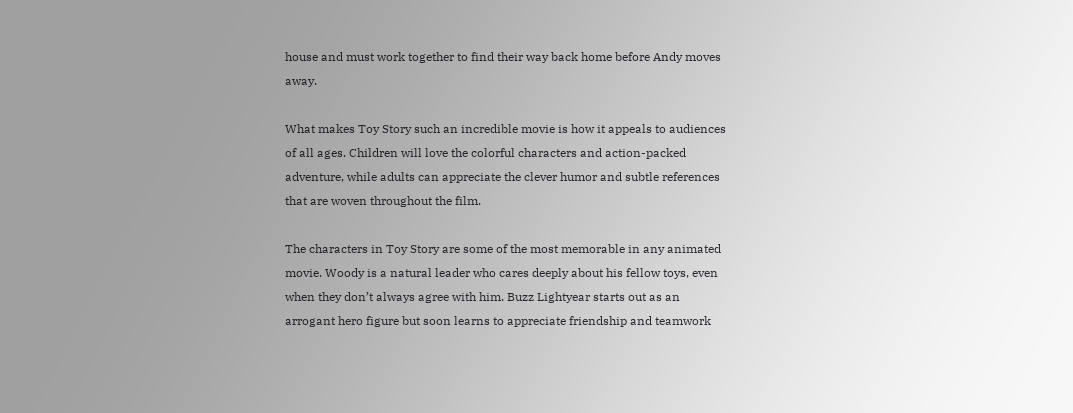house and must work together to find their way back home before Andy moves away.

What makes Toy Story such an incredible movie is how it appeals to audiences of all ages. Children will love the colorful characters and action-packed adventure, while adults can appreciate the clever humor and subtle references that are woven throughout the film.

The characters in Toy Story are some of the most memorable in any animated movie. Woody is a natural leader who cares deeply about his fellow toys, even when they don’t always agree with him. Buzz Lightyear starts out as an arrogant hero figure but soon learns to appreciate friendship and teamwork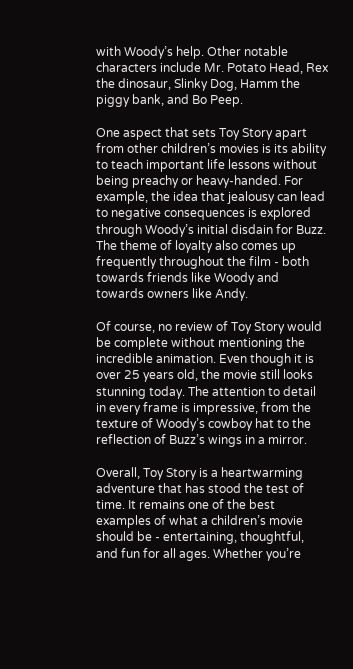with Woody’s help. Other notable characters include Mr. Potato Head, Rex the dinosaur, Slinky Dog, Hamm the piggy bank, and Bo Peep.

One aspect that sets Toy Story apart from other children’s movies is its ability to teach important life lessons without being preachy or heavy-handed. For example, the idea that jealousy can lead to negative consequences is explored through Woody’s initial disdain for Buzz. The theme of loyalty also comes up frequently throughout the film - both towards friends like Woody and towards owners like Andy.

Of course, no review of Toy Story would be complete without mentioning the incredible animation. Even though it is over 25 years old, the movie still looks stunning today. The attention to detail in every frame is impressive, from the texture of Woody’s cowboy hat to the reflection of Buzz’s wings in a mirror.

Overall, Toy Story is a heartwarming adventure that has stood the test of time. It remains one of the best examples of what a children’s movie should be - entertaining, thoughtful, and fun for all ages. Whether you’re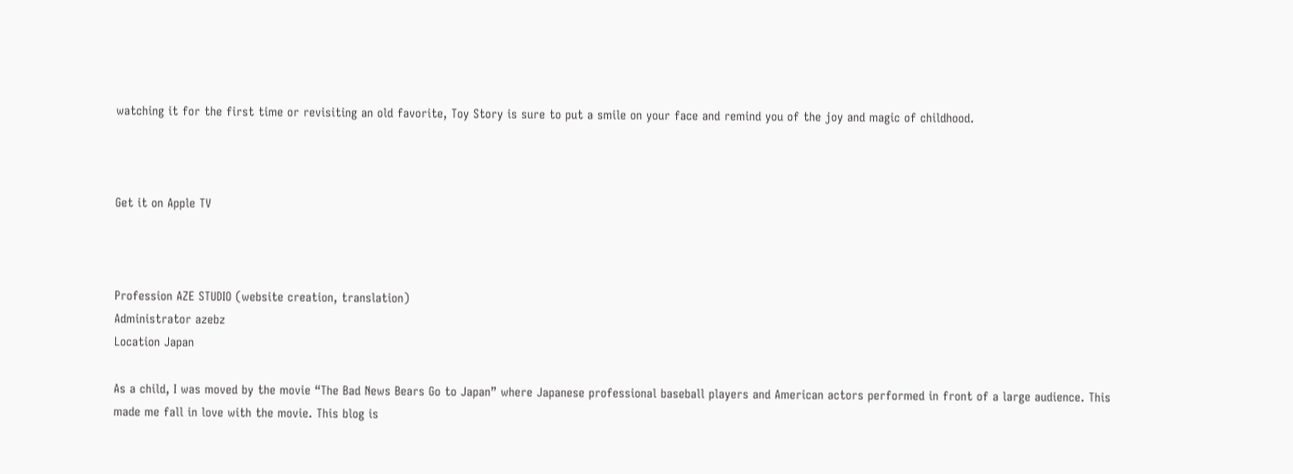watching it for the first time or revisiting an old favorite, Toy Story is sure to put a smile on your face and remind you of the joy and magic of childhood.



Get it on Apple TV



Profession AZE STUDIO (website creation, translation)
Administrator azebz
Location Japan

As a child, I was moved by the movie “The Bad News Bears Go to Japan” where Japanese professional baseball players and American actors performed in front of a large audience. This made me fall in love with the movie. This blog is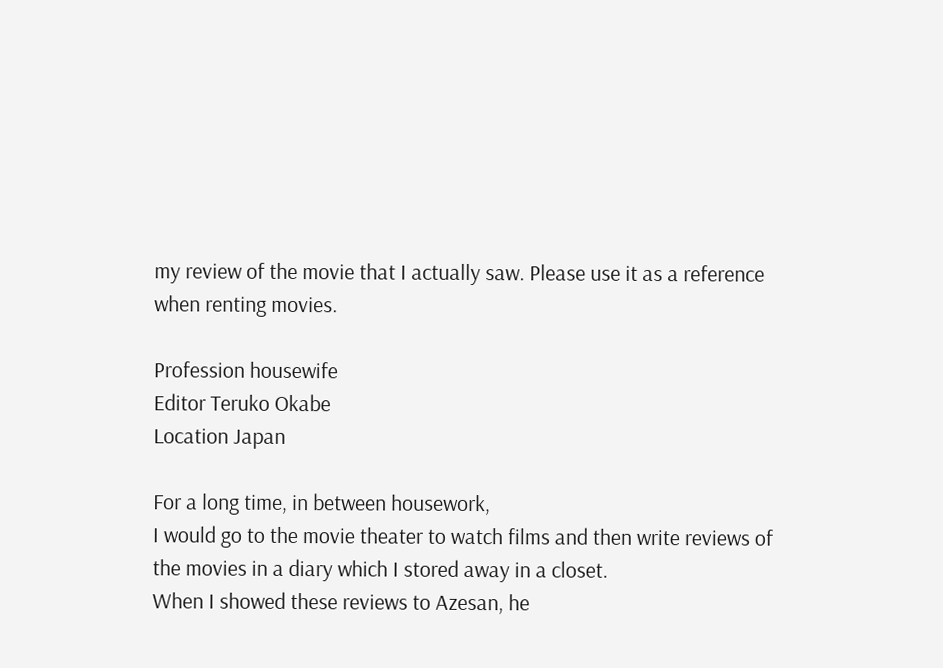my review of the movie that I actually saw. Please use it as a reference when renting movies.

Profession housewife
Editor Teruko Okabe
Location Japan

For a long time, in between housework,
I would go to the movie theater to watch films and then write reviews of the movies in a diary which I stored away in a closet.
When I showed these reviews to Azesan, he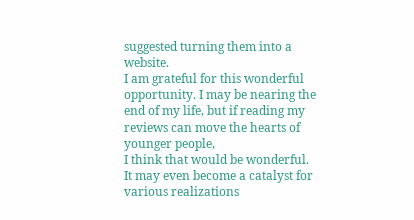suggested turning them into a website.
I am grateful for this wonderful opportunity. I may be nearing the end of my life, but if reading my reviews can move the hearts of younger people,
I think that would be wonderful.
It may even become a catalyst for various realizations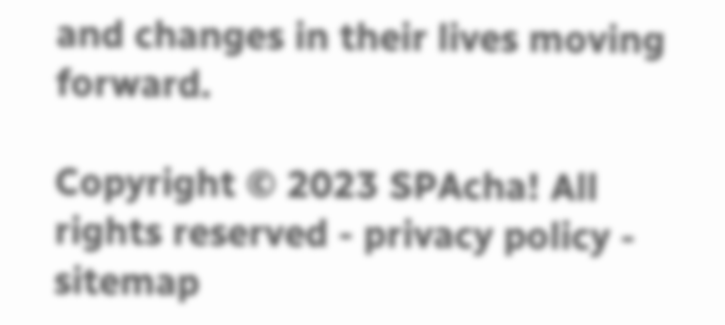and changes in their lives moving forward.

Copyright © 2023 SPAcha! All rights reserved - privacy policy -  sitemap